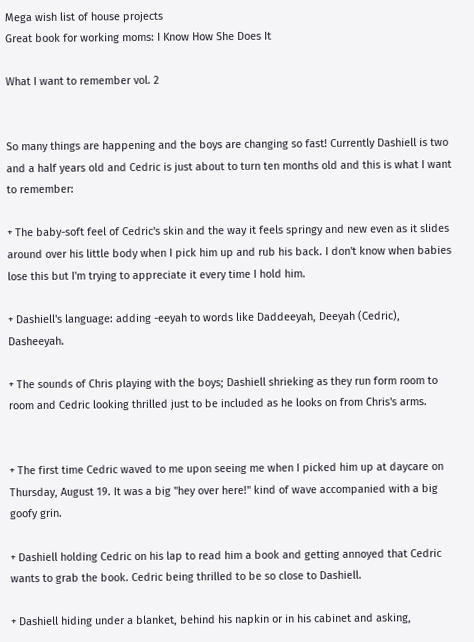Mega wish list of house projects
Great book for working moms: I Know How She Does It

What I want to remember vol. 2


So many things are happening and the boys are changing so fast! Currently Dashiell is two and a half years old and Cedric is just about to turn ten months old and this is what I want to remember:

+ The baby-soft feel of Cedric's skin and the way it feels springy and new even as it slides around over his little body when I pick him up and rub his back. I don't know when babies lose this but I'm trying to appreciate it every time I hold him.

+ Dashiell's language: adding -eeyah to words like Daddeeyah, Deeyah (Cedric), Dasheeyah.

+ The sounds of Chris playing with the boys; Dashiell shrieking as they run form room to room and Cedric looking thrilled just to be included as he looks on from Chris's arms.


+ The first time Cedric waved to me upon seeing me when I picked him up at daycare on Thursday, August 19. It was a big "hey over here!" kind of wave accompanied with a big goofy grin.

+ Dashiell holding Cedric on his lap to read him a book and getting annoyed that Cedric wants to grab the book. Cedric being thrilled to be so close to Dashiell.

+ Dashiell hiding under a blanket, behind his napkin or in his cabinet and asking,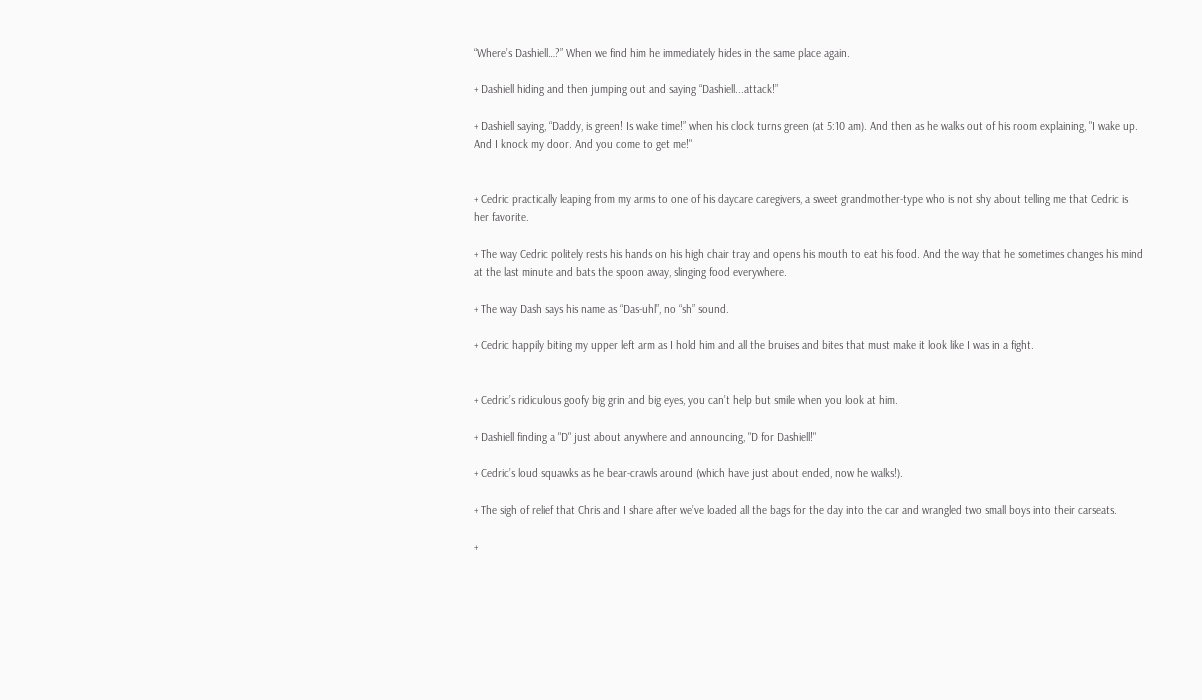“Where’s Dashiell…?” When we find him he immediately hides in the same place again.

+ Dashiell hiding and then jumping out and saying “Dashiell...attack!”

+ Dashiell saying, “Daddy, is green! Is wake time!” when his clock turns green (at 5:10 am). And then as he walks out of his room explaining, "I wake up. And I knock my door. And you come to get me!"


+ Cedric practically leaping from my arms to one of his daycare caregivers, a sweet grandmother-type who is not shy about telling me that Cedric is her favorite.

+ The way Cedric politely rests his hands on his high chair tray and opens his mouth to eat his food. And the way that he sometimes changes his mind at the last minute and bats the spoon away, slinging food everywhere.

+ The way Dash says his name as “Das-uhl”, no “sh” sound.

+ Cedric happily biting my upper left arm as I hold him and all the bruises and bites that must make it look like I was in a fight.


+ Cedric’s ridiculous goofy big grin and big eyes, you can’t help but smile when you look at him.

+ Dashiell finding a "D" just about anywhere and announcing, "D for Dashiell!"

+ Cedric’s loud squawks as he bear-crawls around (which have just about ended, now he walks!).

+ The sigh of relief that Chris and I share after we’ve loaded all the bags for the day into the car and wrangled two small boys into their carseats.

+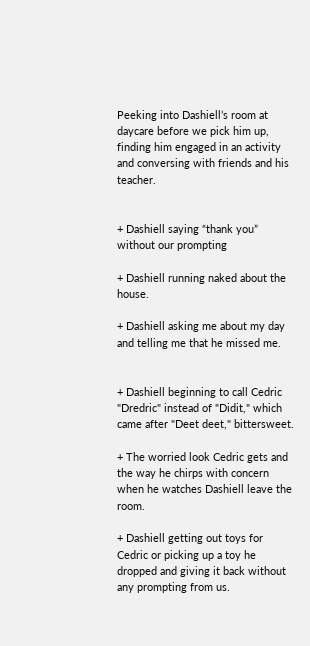Peeking into Dashiell’s room at daycare before we pick him up, finding him engaged in an activity and conversing with friends and his teacher.


+ Dashiell saying “thank you” without our prompting

+ Dashiell running naked about the house.

+ Dashiell asking me about my day and telling me that he missed me.


+ Dashiell beginning to call Cedric "Dredric" instead of "Didit," which came after "Deet deet," bittersweet.

+ The worried look Cedric gets and the way he chirps with concern when he watches Dashiell leave the room.

+ Dashiell getting out toys for Cedric or picking up a toy he dropped and giving it back without any prompting from us.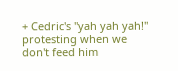+ Cedric's "yah yah yah!" protesting when we don't feed him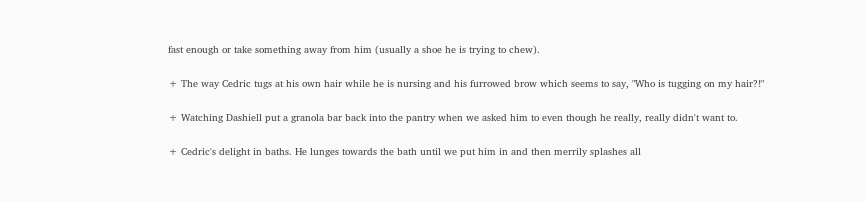fast enough or take something away from him (usually a shoe he is trying to chew).

+ The way Cedric tugs at his own hair while he is nursing and his furrowed brow which seems to say, "Who is tugging on my hair?!"

+ Watching Dashiell put a granola bar back into the pantry when we asked him to even though he really, really didn't want to.

+ Cedric's delight in baths. He lunges towards the bath until we put him in and then merrily splashes all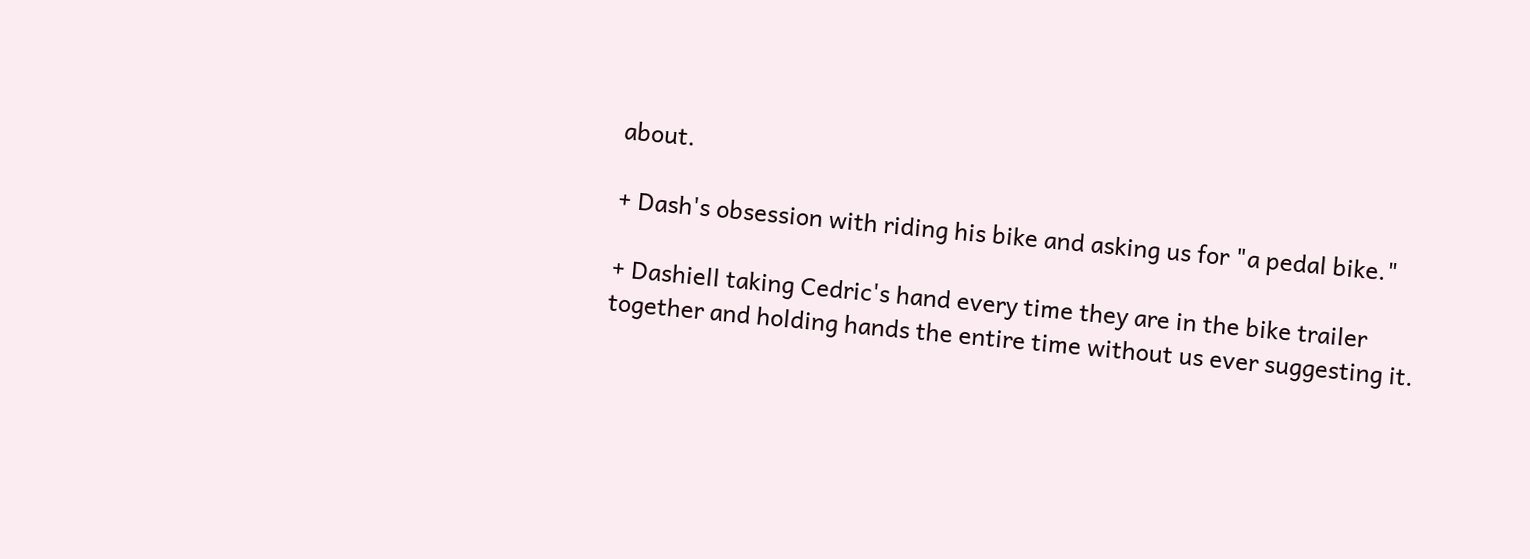about.

+ Dash's obsession with riding his bike and asking us for "a pedal bike."

+ Dashiell taking Cedric's hand every time they are in the bike trailer together and holding hands the entire time without us ever suggesting it.